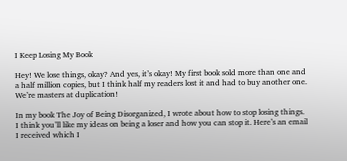I Keep Losing My Book

Hey! We lose things, okay? And yes, it’s okay! My first book sold more than one and a half million copies, but I think half my readers lost it and had to buy another one. We’re masters at duplication!

In my book The Joy of Being Disorganized, I wrote about how to stop losing things. I think you’ll like my ideas on being a loser and how you can stop it. Here’s an email I received which I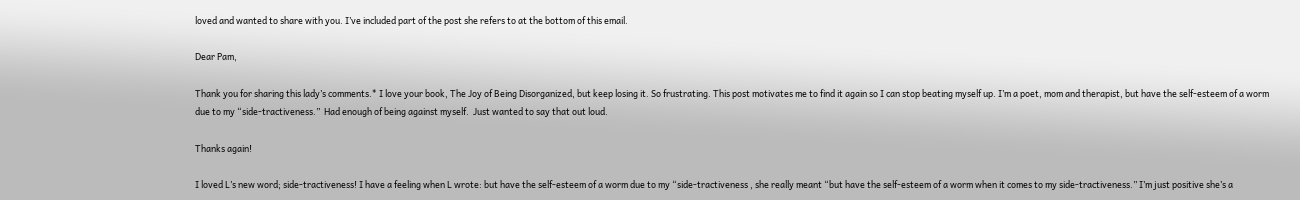loved and wanted to share with you. I’ve included part of the post she refers to at the bottom of this email.

Dear Pam,

Thank you for sharing this lady’s comments.* I love your book, The Joy of Being Disorganized, but keep losing it. So frustrating. This post motivates me to find it again so I can stop beating myself up. I’m a poet, mom and therapist, but have the self-esteem of a worm due to my “side-tractiveness.”  Had enough of being against myself.  Just wanted to say that out loud.

Thanks again!

I loved L’s new word; side-tractiveness! I have a feeling when L wrote: but have the self-esteem of a worm due to my “side-tractiveness , she really meant “but have the self-esteem of a worm when it comes to my side-tractiveness.” I’m just positive she’s a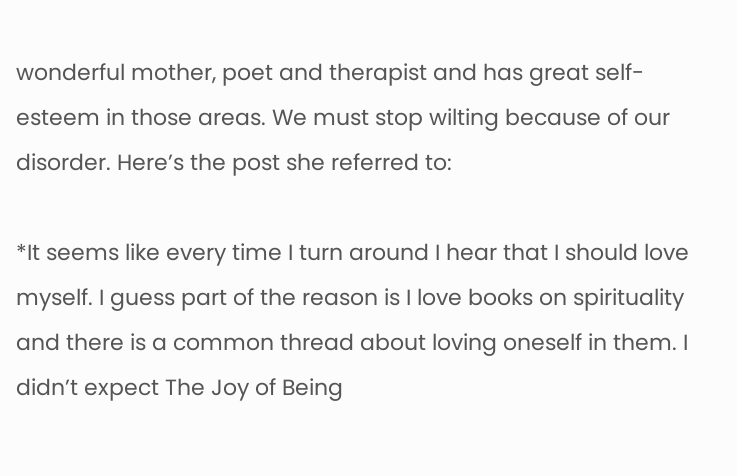wonderful mother, poet and therapist and has great self-esteem in those areas. We must stop wilting because of our disorder. Here’s the post she referred to:

*It seems like every time I turn around I hear that I should love myself. I guess part of the reason is I love books on spirituality and there is a common thread about loving oneself in them. I didn’t expect The Joy of Being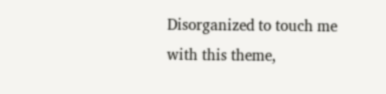Disorganized to touch me with this theme,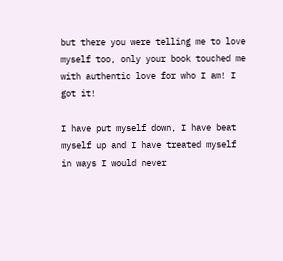but there you were telling me to love myself too, only your book touched me with authentic love for who I am! I got it!

I have put myself down, I have beat myself up and I have treated myself in ways I would never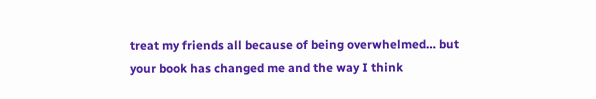treat my friends all because of being overwhelmed… but your book has changed me and the way I think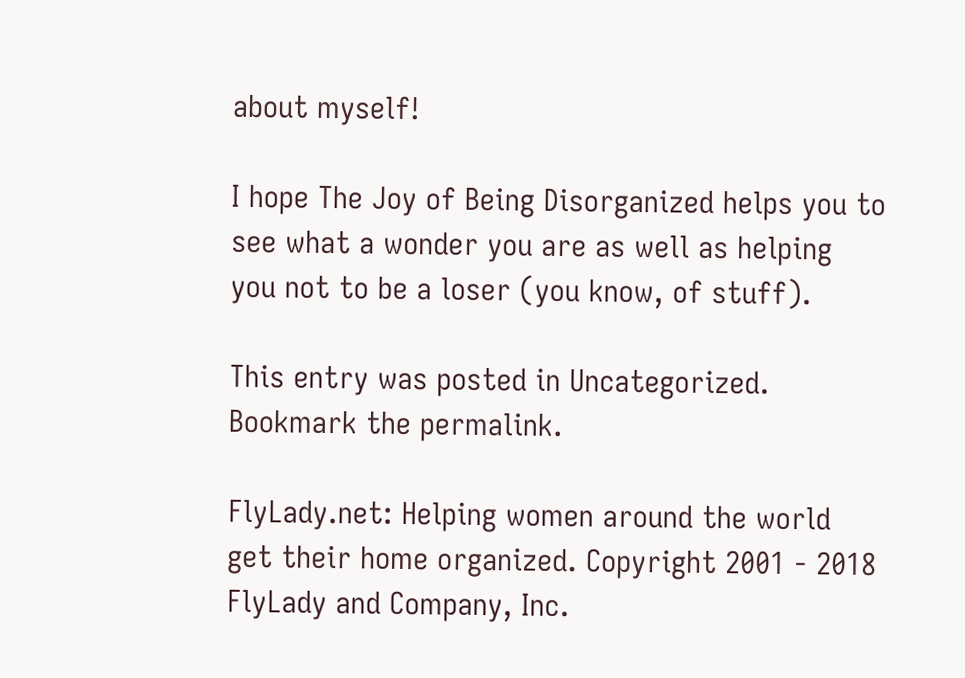about myself!

I hope The Joy of Being Disorganized helps you to see what a wonder you are as well as helping you not to be a loser (you know, of stuff).

This entry was posted in Uncategorized. Bookmark the permalink.

FlyLady.net: Helping women around the world get their home organized. Copyright 2001 - 2018 FlyLady and Company, Inc.